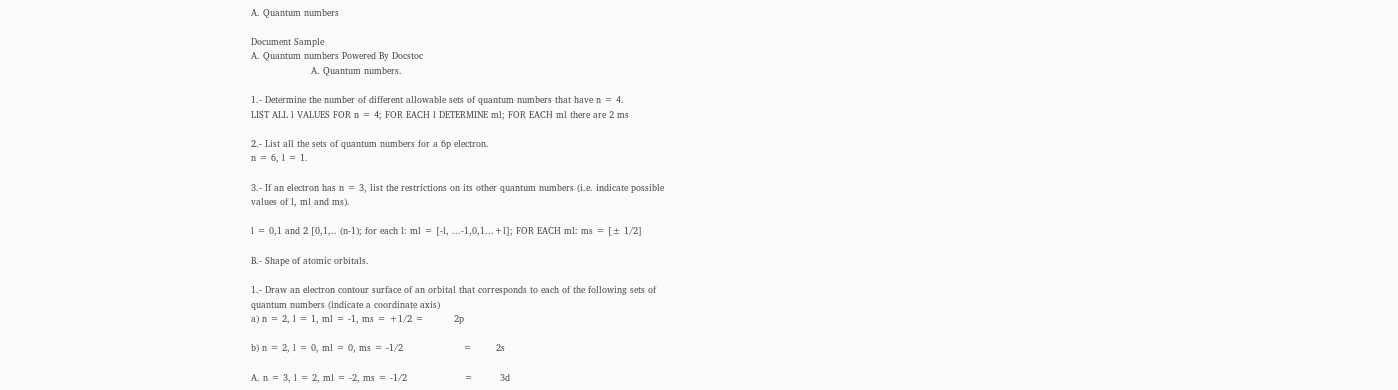A. Quantum numbers

Document Sample
A. Quantum numbers Powered By Docstoc
                    A. Quantum numbers.

1.- Determine the number of different allowable sets of quantum numbers that have n = 4.
LIST ALL l VALUES FOR n = 4; FOR EACH l DETERMINE ml; FOR EACH ml there are 2 ms

2.- List all the sets of quantum numbers for a 6p electron.
n = 6, l = 1.

3.- If an electron has n = 3, list the restrictions on its other quantum numbers (i.e. indicate possible
values of l, ml and ms).

l = 0,1 and 2 [0,1,.. (n-1); for each l: ml = [-l, ...-1,0,1...+l]; FOR EACH ml: ms = [± 1/2]

B.- Shape of atomic orbitals.

1.- Draw an electron contour surface of an orbital that corresponds to each of the following sets of
quantum numbers (indicate a coordinate axis)
a) n = 2, l = 1, ml = -1, ms = +1/2 =          2p

b) n = 2, l = 0, ml = 0, ms = -1/2                    =        2s

A. n = 3, l = 2, ml = -2, ms = -1/2                   =         3d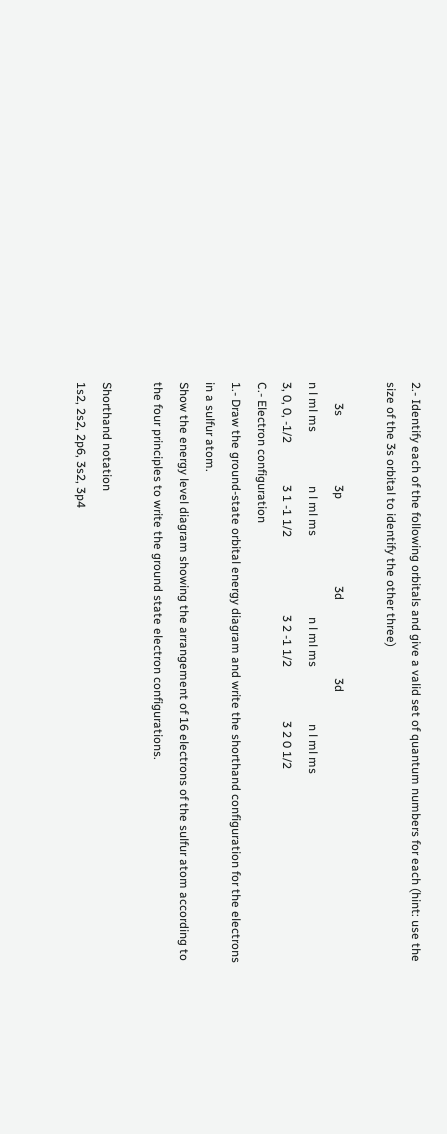2.- Identify each of the following orbitals and give a valid set of quantum numbers for each (hint: use the
size of the 3s orbital to identify the other three)

       3s                       3p                             3d                          3d
n l ml ms                  n l ml ms                           n l ml ms                   n l ml ms
3, 0, 0, -1/2              3 1 -1 1/2                          3 2 -1 1/2                  3 2 0 1/2
C.- Electron configuration
1.- Draw the ground-state orbital energy diagram and write the shorthand configuration for the electrons
in a sulfur atom.
Show the energy level diagram showing the arrangement of 16 electrons of the sulfur atom according to
the four principles to write the ground state electron configurations.

Shorthand notation
1s2, 2s2, 2p6, 3s2, 3p4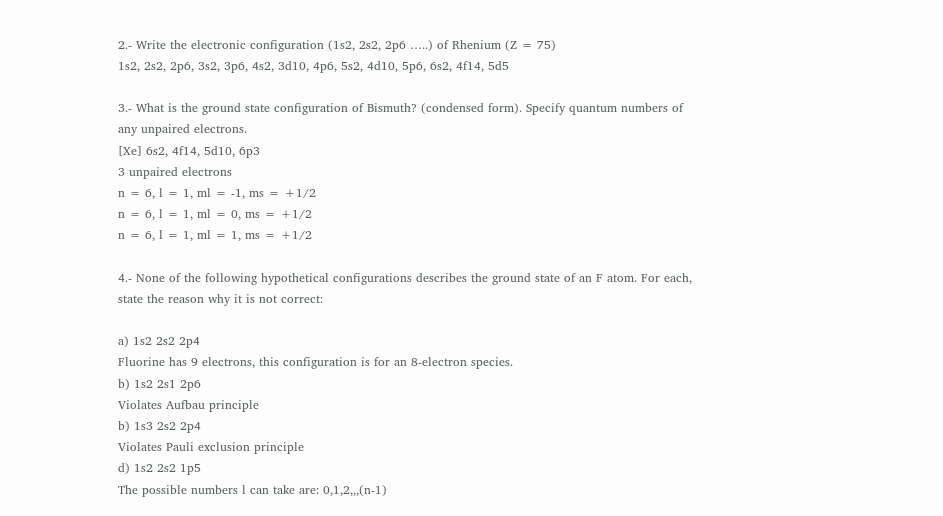2.- Write the electronic configuration (1s2, 2s2, 2p6 …..) of Rhenium (Z = 75)
1s2, 2s2, 2p6, 3s2, 3p6, 4s2, 3d10, 4p6, 5s2, 4d10, 5p6, 6s2, 4f14, 5d5

3.- What is the ground state configuration of Bismuth? (condensed form). Specify quantum numbers of
any unpaired electrons.
[Xe] 6s2, 4f14, 5d10, 6p3
3 unpaired electrons
n = 6, l = 1, ml = -1, ms = +1/2
n = 6, l = 1, ml = 0, ms = +1/2
n = 6, l = 1, ml = 1, ms = +1/2

4.- None of the following hypothetical configurations describes the ground state of an F atom. For each,
state the reason why it is not correct:

a) 1s2 2s2 2p4
Fluorine has 9 electrons, this configuration is for an 8-electron species.
b) 1s2 2s1 2p6
Violates Aufbau principle
b) 1s3 2s2 2p4
Violates Pauli exclusion principle
d) 1s2 2s2 1p5
The possible numbers l can take are: 0,1,2,,,(n-1)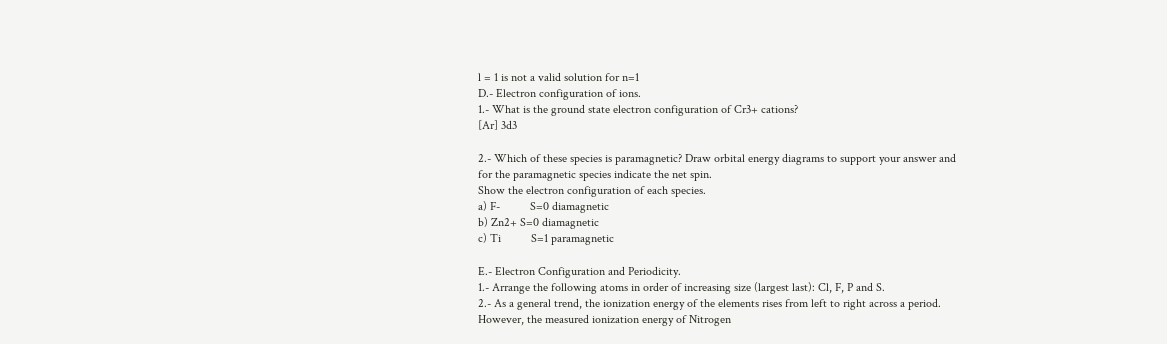l = 1 is not a valid solution for n=1
D.- Electron configuration of ions.
1.- What is the ground state electron configuration of Cr3+ cations?
[Ar] 3d3

2.- Which of these species is paramagnetic? Draw orbital energy diagrams to support your answer and
for the paramagnetic species indicate the net spin.
Show the electron configuration of each species.
a) F-          S=0 diamagnetic
b) Zn2+ S=0 diamagnetic
c) Ti          S=1 paramagnetic

E.- Electron Configuration and Periodicity.
1.- Arrange the following atoms in order of increasing size (largest last): Cl, F, P and S.
2.- As a general trend, the ionization energy of the elements rises from left to right across a period.
However, the measured ionization energy of Nitrogen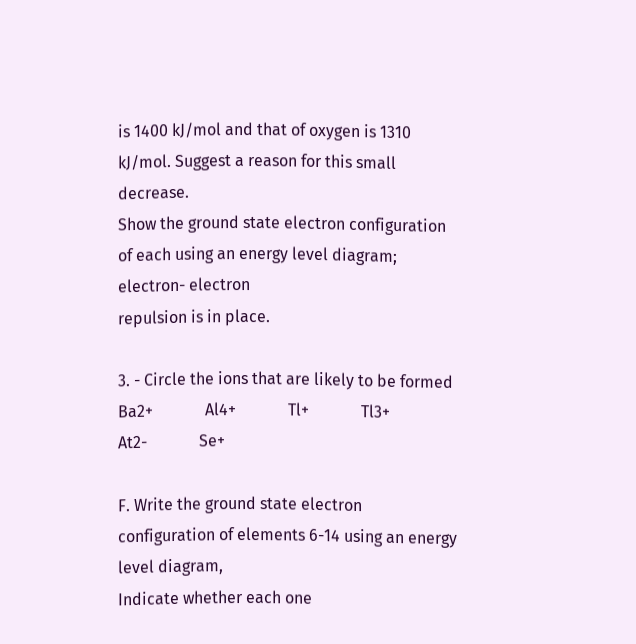is 1400 kJ/mol and that of oxygen is 1310
kJ/mol. Suggest a reason for this small decrease.
Show the ground state electron configuration of each using an energy level diagram; electron- electron
repulsion is in place.

3. - Circle the ions that are likely to be formed
Ba2+             Al4+             Tl+             Tl3+          At2-             Se+

F. Write the ground state electron configuration of elements 6-14 using an energy level diagram,
Indicate whether each one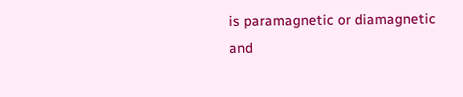is paramagnetic or diamagnetic and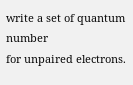write a set of quantum number
for unpaired electrons.